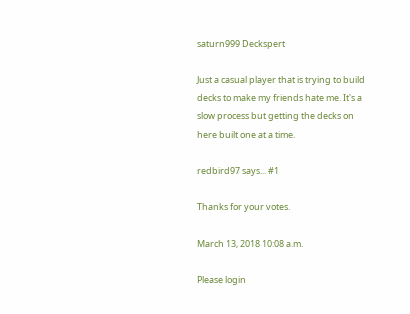saturn999 Deckspert

Just a casual player that is trying to build decks to make my friends hate me. It's a slow process but getting the decks on here built one at a time.

redbird97 says... #1

Thanks for your votes.

March 13, 2018 10:08 a.m.

Please login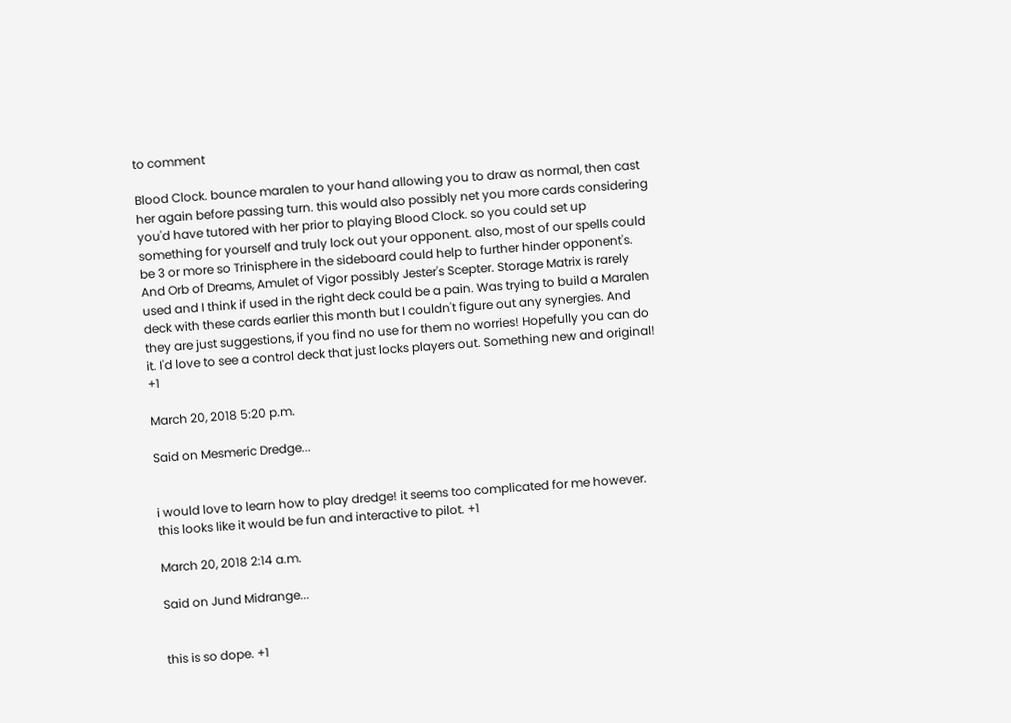to comment

Blood Clock. bounce maralen to your hand allowing you to draw as normal, then cast her again before passing turn. this would also possibly net you more cards considering you'd have tutored with her prior to playing Blood Clock. so you could set up something for yourself and truly lock out your opponent. also, most of our spells could be 3 or more so Trinisphere in the sideboard could help to further hinder opponent's. And Orb of Dreams, Amulet of Vigor possibly Jester's Scepter. Storage Matrix is rarely used and I think if used in the right deck could be a pain. Was trying to build a Maralen deck with these cards earlier this month but I couldn't figure out any synergies. And they are just suggestions, if you find no use for them no worries! Hopefully you can do it. I'd love to see a control deck that just locks players out. Something new and original! +1

March 20, 2018 5:20 p.m.

Said on Mesmeric Dredge...


i would love to learn how to play dredge! it seems too complicated for me however. this looks like it would be fun and interactive to pilot. +1

March 20, 2018 2:14 a.m.

Said on Jund Midrange...


this is so dope. +1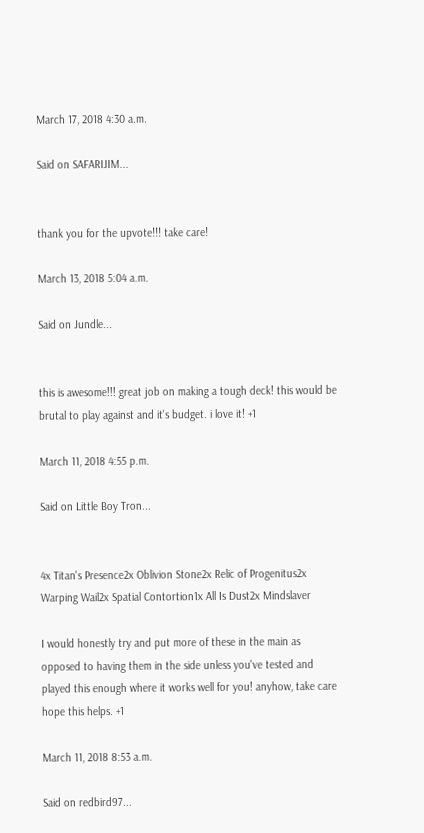March 17, 2018 4:30 a.m.

Said on SAFARIJIM...


thank you for the upvote!!! take care!

March 13, 2018 5:04 a.m.

Said on Jundle...


this is awesome!!! great job on making a tough deck! this would be brutal to play against and it's budget. i love it! +1

March 11, 2018 4:55 p.m.

Said on Little Boy Tron...


4x Titan's Presence2x Oblivion Stone2x Relic of Progenitus2x Warping Wail2x Spatial Contortion1x All Is Dust2x Mindslaver

I would honestly try and put more of these in the main as opposed to having them in the side unless you've tested and played this enough where it works well for you! anyhow, take care hope this helps. +1

March 11, 2018 8:53 a.m.

Said on redbird97...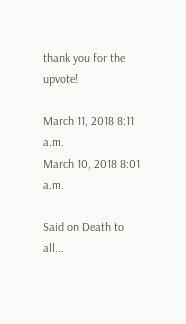thank you for the upvote!

March 11, 2018 8:11 a.m.
March 10, 2018 8:01 a.m.

Said on Death to all...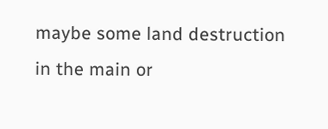maybe some land destruction in the main or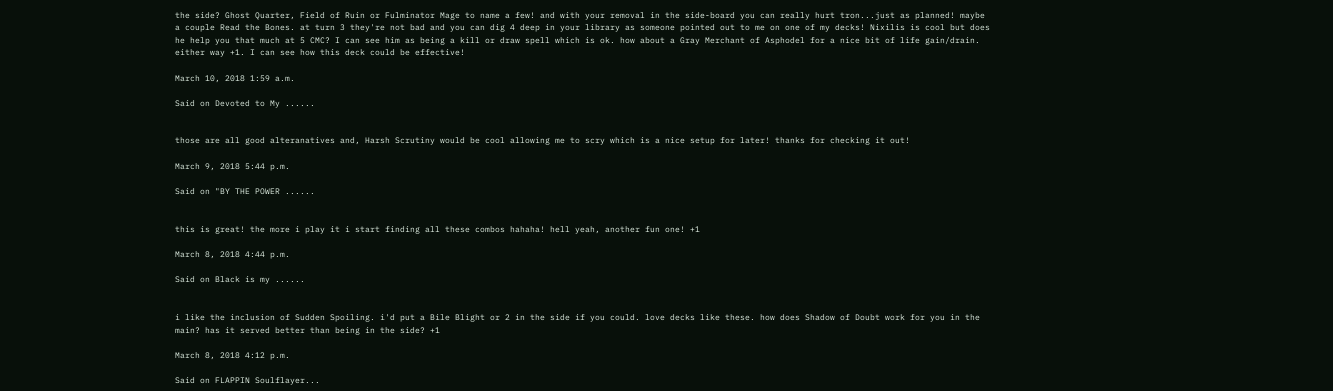the side? Ghost Quarter, Field of Ruin or Fulminator Mage to name a few! and with your removal in the side-board you can really hurt tron...just as planned! maybe a couple Read the Bones. at turn 3 they're not bad and you can dig 4 deep in your library as someone pointed out to me on one of my decks! Nixilis is cool but does he help you that much at 5 CMC? I can see him as being a kill or draw spell which is ok. how about a Gray Merchant of Asphodel for a nice bit of life gain/drain. either way +1. I can see how this deck could be effective!

March 10, 2018 1:59 a.m.

Said on Devoted to My ......


those are all good alteranatives and, Harsh Scrutiny would be cool allowing me to scry which is a nice setup for later! thanks for checking it out!

March 9, 2018 5:44 p.m.

Said on "BY THE POWER ......


this is great! the more i play it i start finding all these combos hahaha! hell yeah, another fun one! +1

March 8, 2018 4:44 p.m.

Said on Black is my ......


i like the inclusion of Sudden Spoiling. i'd put a Bile Blight or 2 in the side if you could. love decks like these. how does Shadow of Doubt work for you in the main? has it served better than being in the side? +1

March 8, 2018 4:12 p.m.

Said on FLAPPIN Soulflayer...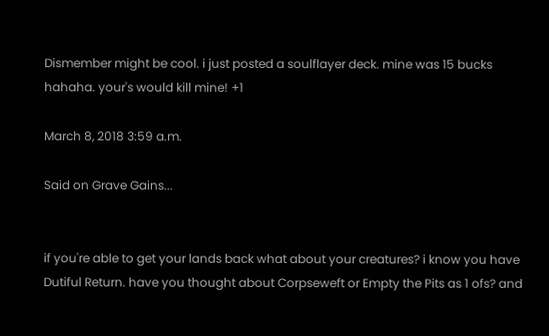Dismember might be cool. i just posted a soulflayer deck. mine was 15 bucks hahaha. your's would kill mine! +1

March 8, 2018 3:59 a.m.

Said on Grave Gains...


if you're able to get your lands back what about your creatures? i know you have Dutiful Return. have you thought about Corpseweft or Empty the Pits as 1 ofs? and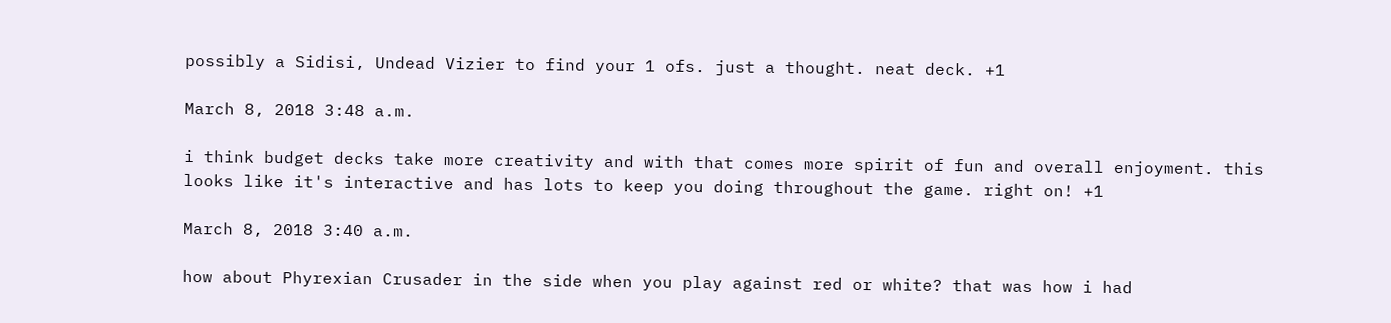possibly a Sidisi, Undead Vizier to find your 1 ofs. just a thought. neat deck. +1

March 8, 2018 3:48 a.m.

i think budget decks take more creativity and with that comes more spirit of fun and overall enjoyment. this looks like it's interactive and has lots to keep you doing throughout the game. right on! +1

March 8, 2018 3:40 a.m.

how about Phyrexian Crusader in the side when you play against red or white? that was how i had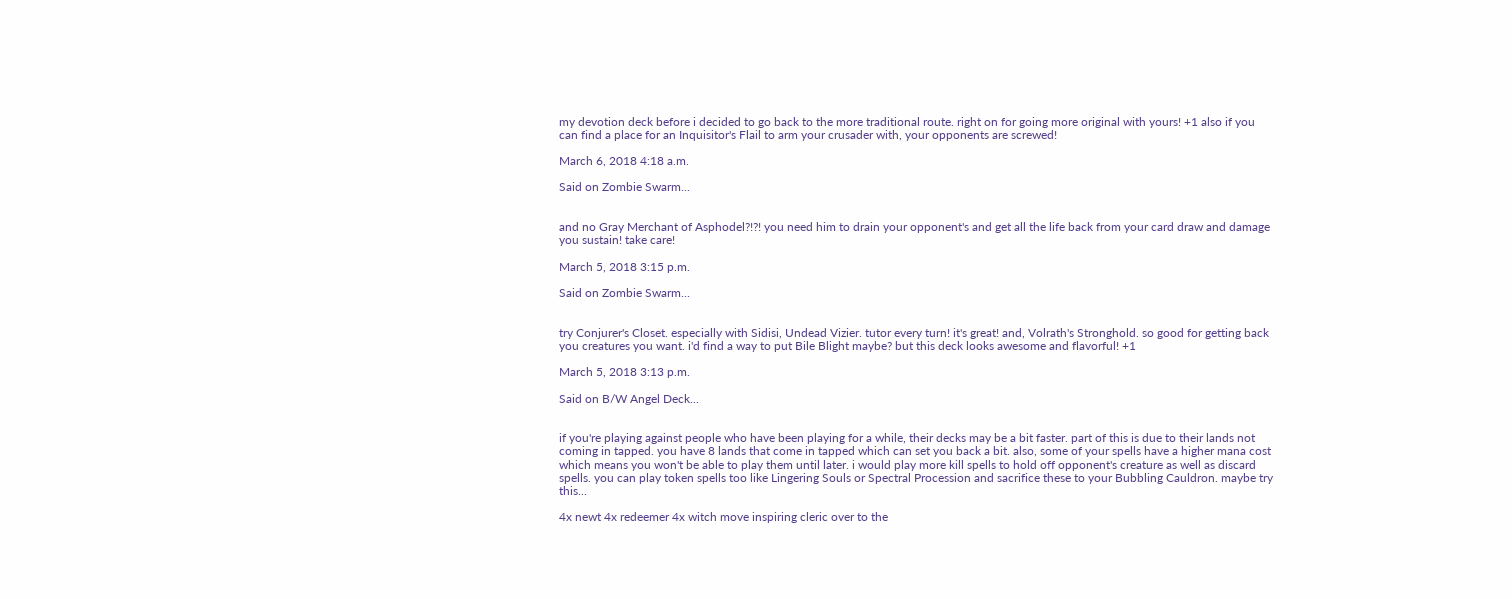my devotion deck before i decided to go back to the more traditional route. right on for going more original with yours! +1 also if you can find a place for an Inquisitor's Flail to arm your crusader with, your opponents are screwed!

March 6, 2018 4:18 a.m.

Said on Zombie Swarm...


and no Gray Merchant of Asphodel?!?! you need him to drain your opponent's and get all the life back from your card draw and damage you sustain! take care!

March 5, 2018 3:15 p.m.

Said on Zombie Swarm...


try Conjurer's Closet. especially with Sidisi, Undead Vizier. tutor every turn! it's great! and, Volrath's Stronghold. so good for getting back you creatures you want. i'd find a way to put Bile Blight maybe? but this deck looks awesome and flavorful! +1

March 5, 2018 3:13 p.m.

Said on B/W Angel Deck...


if you're playing against people who have been playing for a while, their decks may be a bit faster. part of this is due to their lands not coming in tapped. you have 8 lands that come in tapped which can set you back a bit. also, some of your spells have a higher mana cost which means you won't be able to play them until later. i would play more kill spells to hold off opponent's creature as well as discard spells. you can play token spells too like Lingering Souls or Spectral Procession and sacrifice these to your Bubbling Cauldron. maybe try this...

4x newt 4x redeemer 4x witch move inspiring cleric over to the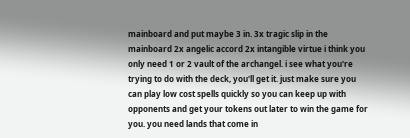mainboard and put maybe 3 in. 3x tragic slip in the mainboard 2x angelic accord 2x intangible virtue i think you only need 1 or 2 vault of the archangel. i see what you're trying to do with the deck, you'll get it. just make sure you can play low cost spells quickly so you can keep up with opponents and get your tokens out later to win the game for you. you need lands that come in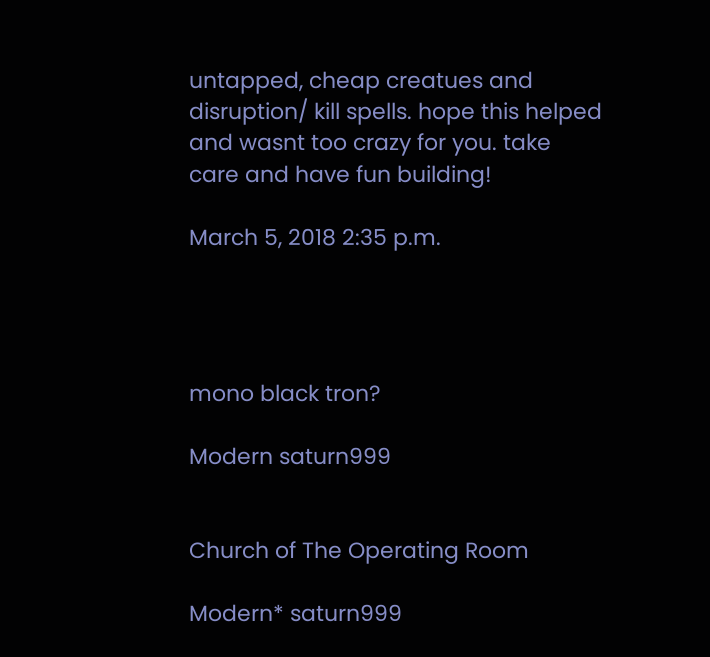untapped, cheap creatues and disruption/ kill spells. hope this helped and wasnt too crazy for you. take care and have fun building!

March 5, 2018 2:35 p.m.




mono black tron?

Modern saturn999


Church of The Operating Room

Modern* saturn999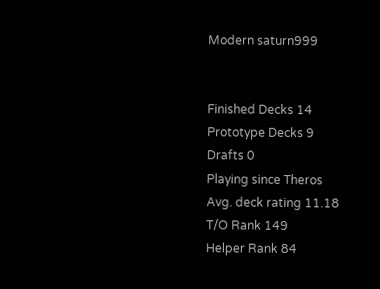Modern saturn999


Finished Decks 14
Prototype Decks 9
Drafts 0
Playing since Theros
Avg. deck rating 11.18
T/O Rank 149
Helper Rank 84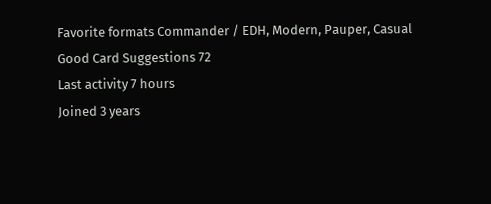Favorite formats Commander / EDH, Modern, Pauper, Casual
Good Card Suggestions 72
Last activity 7 hours
Joined 3 years